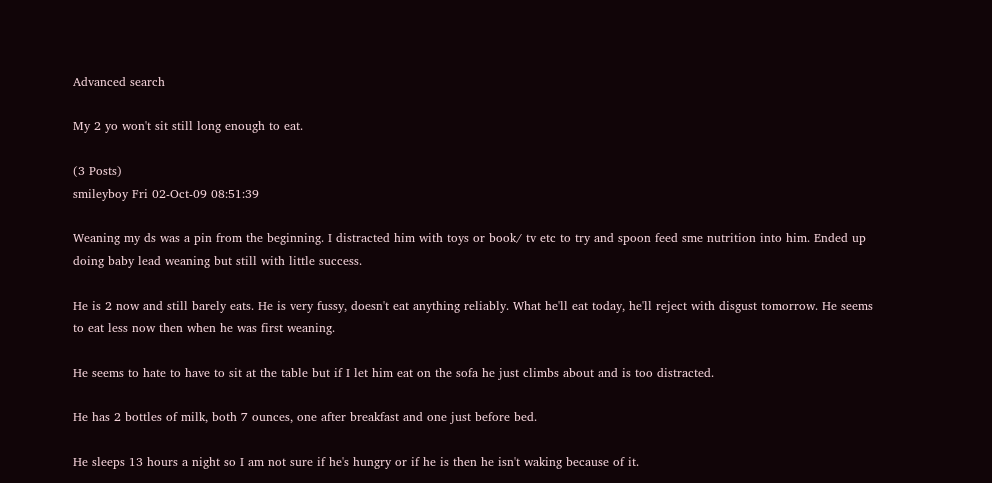Advanced search

My 2 yo won't sit still long enough to eat.

(3 Posts)
smileyboy Fri 02-Oct-09 08:51:39

Weaning my ds was a pin from the beginning. I distracted him with toys or book/ tv etc to try and spoon feed sme nutrition into him. Ended up doing baby lead weaning but still with little success.

He is 2 now and still barely eats. He is very fussy, doesn't eat anything reliably. What he'll eat today, he'll reject with disgust tomorrow. He seems to eat less now then when he was first weaning.

He seems to hate to have to sit at the table but if I let him eat on the sofa he just climbs about and is too distracted.

He has 2 bottles of milk, both 7 ounces, one after breakfast and one just before bed.

He sleeps 13 hours a night so I am not sure if he's hungry or if he is then he isn't waking because of it.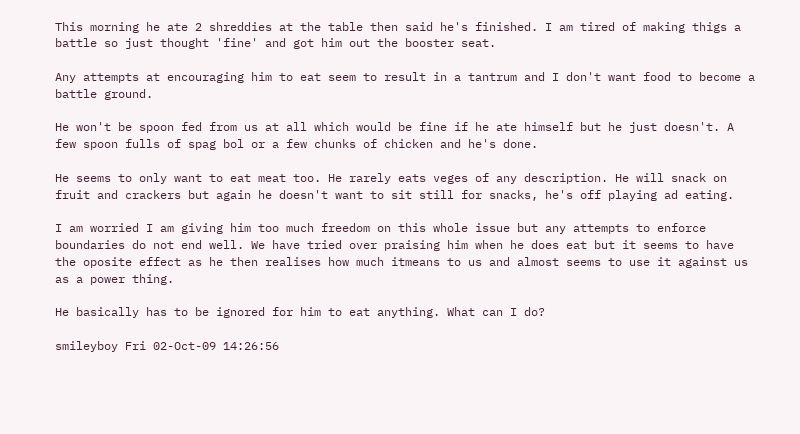This morning he ate 2 shreddies at the table then said he's finished. I am tired of making thigs a battle so just thought 'fine' and got him out the booster seat.

Any attempts at encouraging him to eat seem to result in a tantrum and I don't want food to become a battle ground.

He won't be spoon fed from us at all which would be fine if he ate himself but he just doesn't. A few spoon fulls of spag bol or a few chunks of chicken and he's done.

He seems to only want to eat meat too. He rarely eats veges of any description. He will snack on fruit and crackers but again he doesn't want to sit still for snacks, he's off playing ad eating.

I am worried I am giving him too much freedom on this whole issue but any attempts to enforce boundaries do not end well. We have tried over praising him when he does eat but it seems to have the oposite effect as he then realises how much itmeans to us and almost seems to use it against us as a power thing.

He basically has to be ignored for him to eat anything. What can I do?

smileyboy Fri 02-Oct-09 14:26:56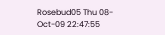Rosebud05 Thu 08-Oct-09 22:47:55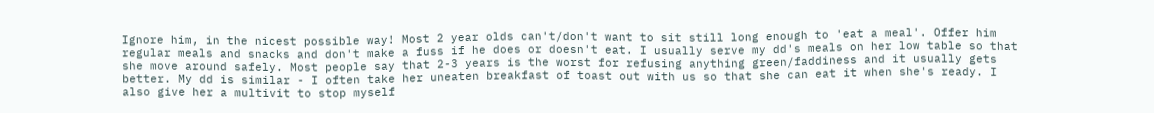Ignore him, in the nicest possible way! Most 2 year olds can't/don't want to sit still long enough to 'eat a meal'. Offer him regular meals and snacks and don't make a fuss if he does or doesn't eat. I usually serve my dd's meals on her low table so that she move around safely. Most people say that 2-3 years is the worst for refusing anything green/faddiness and it usually gets better. My dd is similar - I often take her uneaten breakfast of toast out with us so that she can eat it when she's ready. I also give her a multivit to stop myself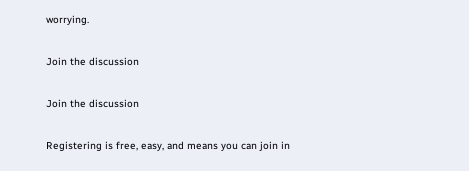worrying.

Join the discussion

Join the discussion

Registering is free, easy, and means you can join in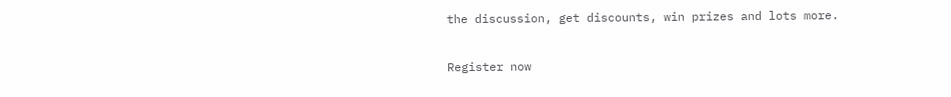the discussion, get discounts, win prizes and lots more.

Register now